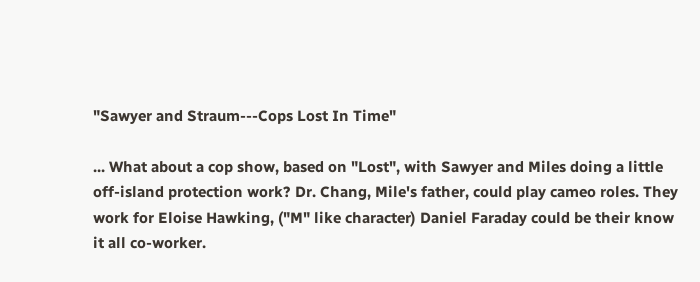"Sawyer and Straum---Cops Lost In Time"

... What about a cop show, based on "Lost", with Sawyer and Miles doing a little off-island protection work? Dr. Chang, Mile's father, could play cameo roles. They work for Eloise Hawking, ("M" like character) Daniel Faraday could be their know it all co-worker.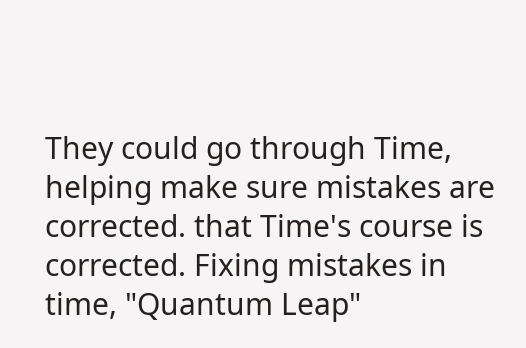They could go through Time, helping make sure mistakes are corrected. that Time's course is corrected. Fixing mistakes in time, "Quantum Leap"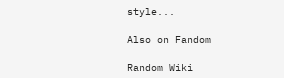style...

Also on Fandom

Random Wiki